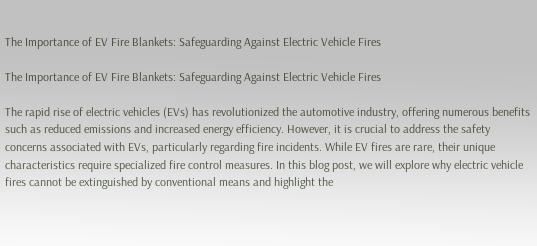The Importance of EV Fire Blankets: Safeguarding Against Electric Vehicle Fires

The Importance of EV Fire Blankets: Safeguarding Against Electric Vehicle Fires

The rapid rise of electric vehicles (EVs) has revolutionized the automotive industry, offering numerous benefits such as reduced emissions and increased energy efficiency. However, it is crucial to address the safety concerns associated with EVs, particularly regarding fire incidents. While EV fires are rare, their unique characteristics require specialized fire control measures. In this blog post, we will explore why electric vehicle fires cannot be extinguished by conventional means and highlight the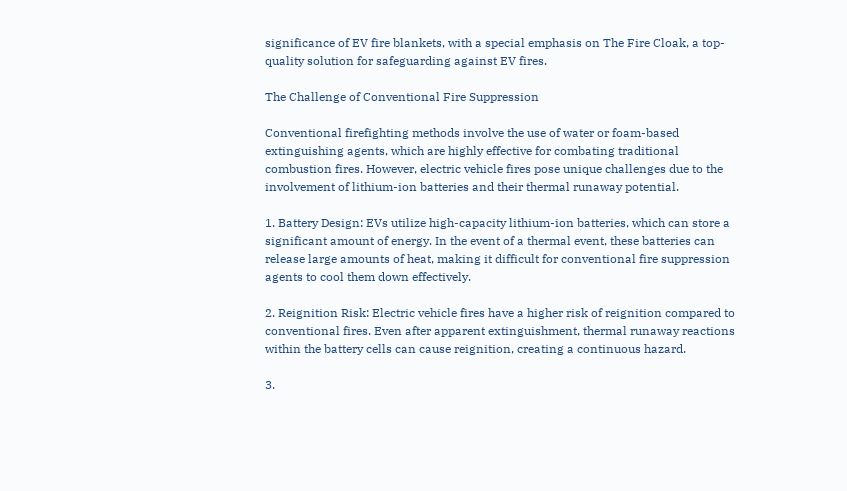significance of EV fire blankets, with a special emphasis on The Fire Cloak, a top-quality solution for safeguarding against EV fires.

The Challenge of Conventional Fire Suppression

Conventional firefighting methods involve the use of water or foam-based extinguishing agents, which are highly effective for combating traditional combustion fires. However, electric vehicle fires pose unique challenges due to the involvement of lithium-ion batteries and their thermal runaway potential.

1. Battery Design: EVs utilize high-capacity lithium-ion batteries, which can store a significant amount of energy. In the event of a thermal event, these batteries can release large amounts of heat, making it difficult for conventional fire suppression agents to cool them down effectively.

2. Reignition Risk: Electric vehicle fires have a higher risk of reignition compared to conventional fires. Even after apparent extinguishment, thermal runaway reactions within the battery cells can cause reignition, creating a continuous hazard.

3.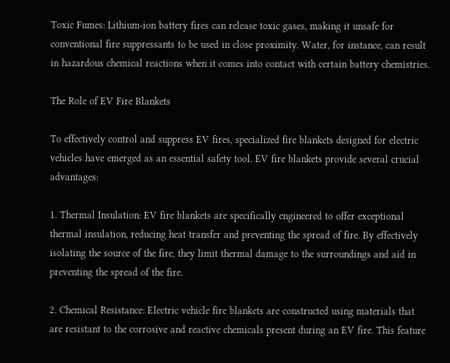Toxic Fumes: Lithium-ion battery fires can release toxic gases, making it unsafe for conventional fire suppressants to be used in close proximity. Water, for instance, can result in hazardous chemical reactions when it comes into contact with certain battery chemistries.

The Role of EV Fire Blankets

To effectively control and suppress EV fires, specialized fire blankets designed for electric vehicles have emerged as an essential safety tool. EV fire blankets provide several crucial advantages:

1. Thermal Insulation: EV fire blankets are specifically engineered to offer exceptional thermal insulation, reducing heat transfer and preventing the spread of fire. By effectively isolating the source of the fire, they limit thermal damage to the surroundings and aid in preventing the spread of the fire.

2. Chemical Resistance: Electric vehicle fire blankets are constructed using materials that are resistant to the corrosive and reactive chemicals present during an EV fire. This feature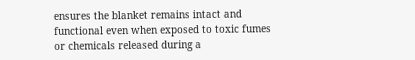ensures the blanket remains intact and functional even when exposed to toxic fumes or chemicals released during a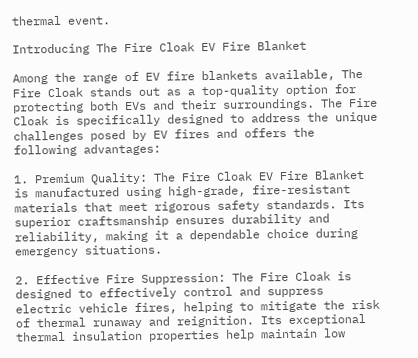thermal event.

Introducing The Fire Cloak EV Fire Blanket

Among the range of EV fire blankets available, The Fire Cloak stands out as a top-quality option for protecting both EVs and their surroundings. The Fire Cloak is specifically designed to address the unique challenges posed by EV fires and offers the following advantages:

1. Premium Quality: The Fire Cloak EV Fire Blanket is manufactured using high-grade, fire-resistant materials that meet rigorous safety standards. Its superior craftsmanship ensures durability and reliability, making it a dependable choice during emergency situations.

2. Effective Fire Suppression: The Fire Cloak is designed to effectively control and suppress electric vehicle fires, helping to mitigate the risk of thermal runaway and reignition. Its exceptional thermal insulation properties help maintain low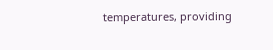temperatures, providing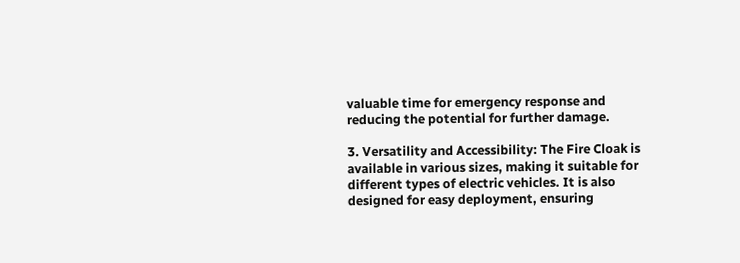valuable time for emergency response and reducing the potential for further damage.

3. Versatility and Accessibility: The Fire Cloak is available in various sizes, making it suitable for different types of electric vehicles. It is also designed for easy deployment, ensuring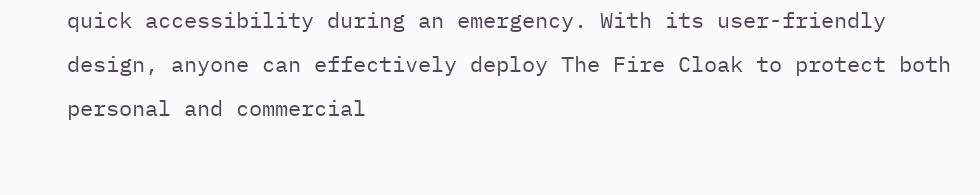quick accessibility during an emergency. With its user-friendly design, anyone can effectively deploy The Fire Cloak to protect both personal and commercial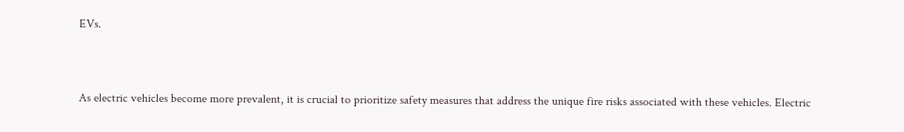EVs.


As electric vehicles become more prevalent, it is crucial to prioritize safety measures that address the unique fire risks associated with these vehicles. Electric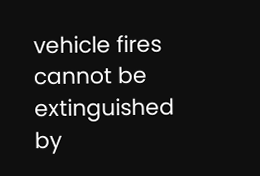vehicle fires cannot be extinguished by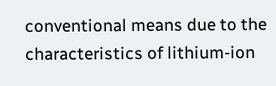conventional means due to the characteristics of lithium-ion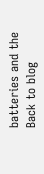batteries and the
Back to blog